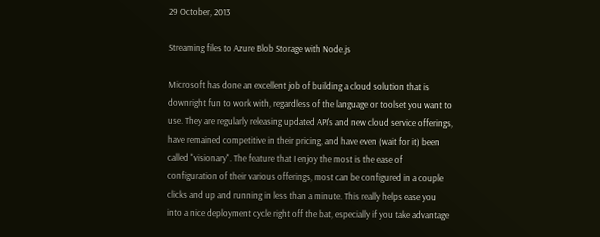29 October, 2013

Streaming files to Azure Blob Storage with Node.js

Microsoft has done an excellent job of building a cloud solution that is downright fun to work with, regardless of the language or toolset you want to use. They are regularly releasing updated API's and new cloud service offerings, have remained competitive in their pricing, and have even (wait for it) been called "visionary". The feature that I enjoy the most is the ease of configuration of their various offerings, most can be configured in a couple clicks and up and running in less than a minute. This really helps ease you into a nice deployment cycle right off the bat, especially if you take advantage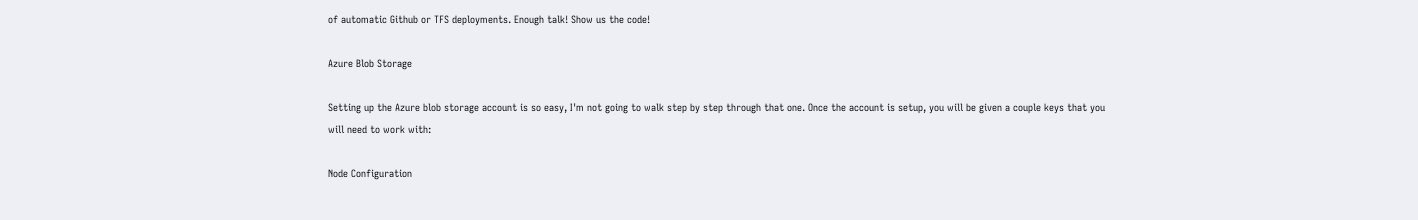of automatic Github or TFS deployments. Enough talk! Show us the code!

Azure Blob Storage

Setting up the Azure blob storage account is so easy, I'm not going to walk step by step through that one. Once the account is setup, you will be given a couple keys that you will need to work with:

Node Configuration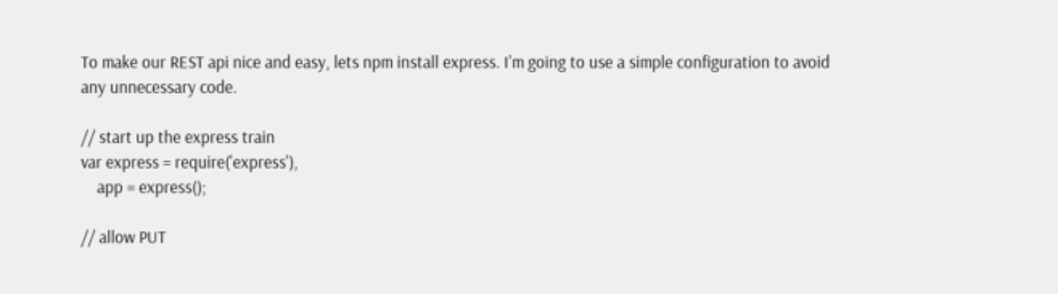To make our REST api nice and easy, lets npm install express. I'm going to use a simple configuration to avoid any unnecessary code.

// start up the express train
var express = require('express'),
    app = express();

// allow PUT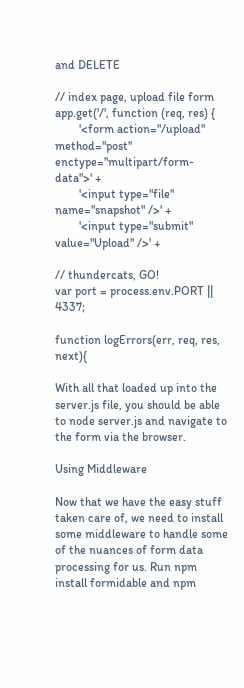and DELETE

// index page, upload file form
app.get('/', function (req, res) {
        '<form action="/upload" method="post" enctype="multipart/form-data">' +
        '<input type="file" name="snapshot" />' +
        '<input type="submit" value="Upload" />' +

// thundercats, GO!
var port = process.env.PORT || 4337;

function logErrors(err, req, res, next){

With all that loaded up into the server.js file, you should be able to node server.js and navigate to the form via the browser.

Using Middleware

Now that we have the easy stuff taken care of, we need to install some middleware to handle some of the nuances of form data processing for us. Run npm install formidable and npm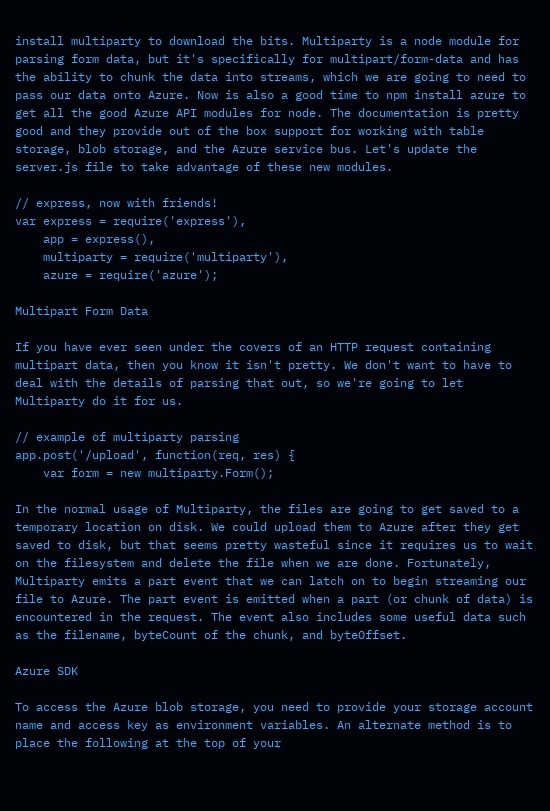install multiparty to download the bits. Multiparty is a node module for parsing form data, but it's specifically for multipart/form-data and has the ability to chunk the data into streams, which we are going to need to pass our data onto Azure. Now is also a good time to npm install azure to get all the good Azure API modules for node. The documentation is pretty good and they provide out of the box support for working with table storage, blob storage, and the Azure service bus. Let's update the server.js file to take advantage of these new modules.

// express, now with friends!
var express = require('express'),
    app = express(),
    multiparty = require('multiparty'),
    azure = require('azure');

Multipart Form Data

If you have ever seen under the covers of an HTTP request containing multipart data, then you know it isn't pretty. We don't want to have to deal with the details of parsing that out, so we're going to let Multiparty do it for us.

// example of multiparty parsing
app.post('/upload', function(req, res) {
    var form = new multiparty.Form();

In the normal usage of Multiparty, the files are going to get saved to a temporary location on disk. We could upload them to Azure after they get saved to disk, but that seems pretty wasteful since it requires us to wait on the filesystem and delete the file when we are done. Fortunately, Multiparty emits a part event that we can latch on to begin streaming our file to Azure. The part event is emitted when a part (or chunk of data) is encountered in the request. The event also includes some useful data such as the filename, byteCount of the chunk, and byteOffset.

Azure SDK

To access the Azure blob storage, you need to provide your storage account name and access key as environment variables. An alternate method is to place the following at the top of your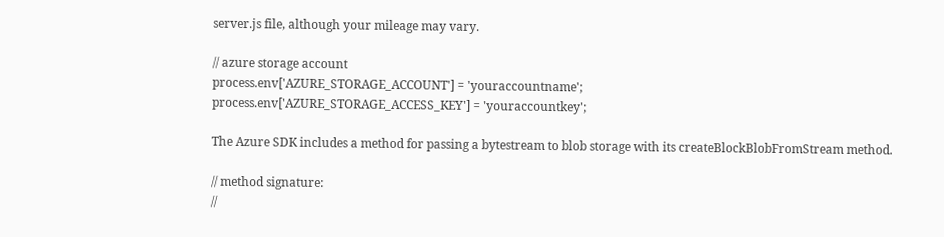server.js file, although your mileage may vary.

// azure storage account
process.env['AZURE_STORAGE_ACCOUNT'] = 'youraccountname';
process.env['AZURE_STORAGE_ACCESS_KEY'] = 'youraccountkey';

The Azure SDK includes a method for passing a bytestream to blob storage with its createBlockBlobFromStream method.

// method signature:
//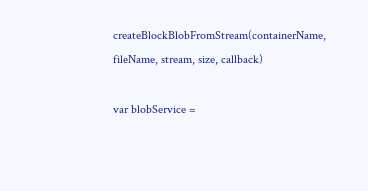createBlockBlobFromStream(containerName, fileName, stream, size, callback)

var blobService =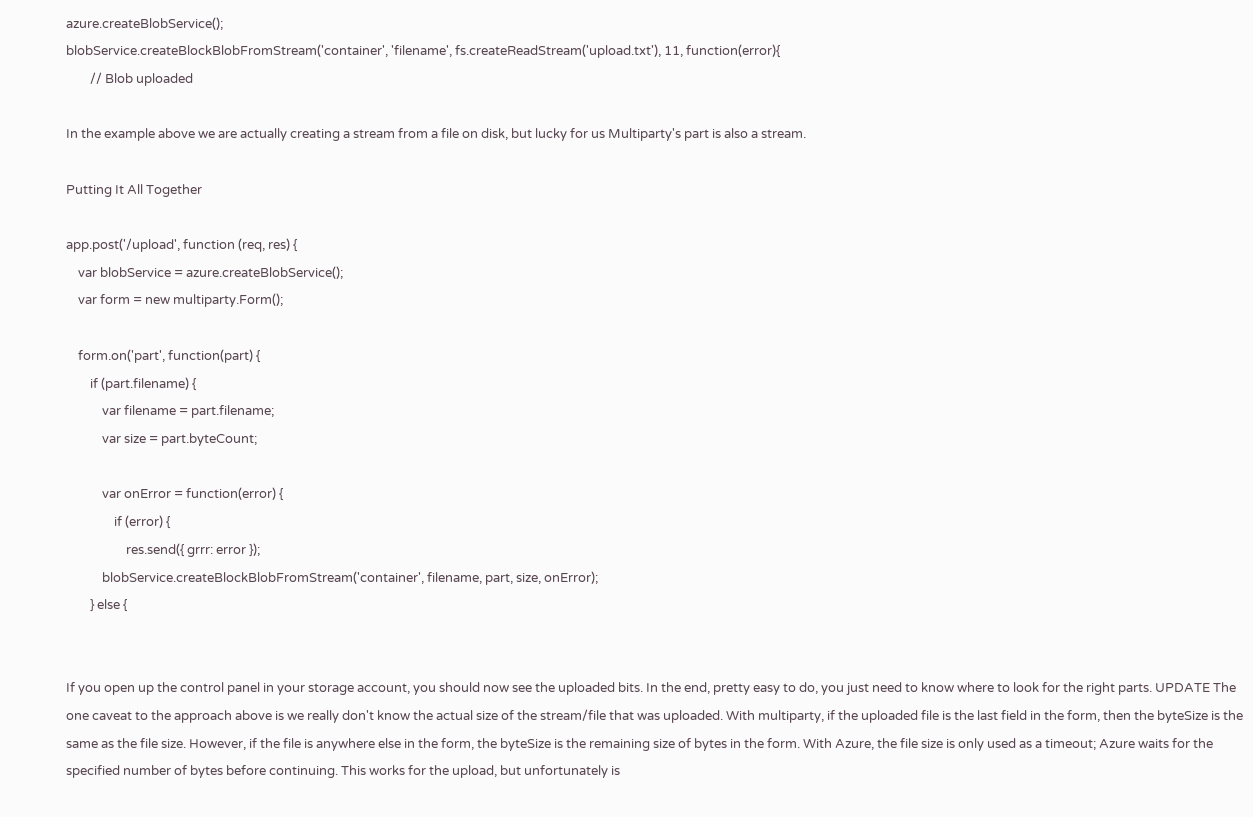azure.createBlobService();
blobService.createBlockBlobFromStream('container', 'filename', fs.createReadStream('upload.txt'), 11, function(error){
        // Blob uploaded

In the example above we are actually creating a stream from a file on disk, but lucky for us Multiparty's part is also a stream.

Putting It All Together

app.post('/upload', function (req, res) {
    var blobService = azure.createBlobService();
    var form = new multiparty.Form();

    form.on('part', function(part) {
        if (part.filename) {
            var filename = part.filename;
            var size = part.byteCount;

            var onError = function(error) {
                if (error) {
                    res.send({ grrr: error });
            blobService.createBlockBlobFromStream('container', filename, part, size, onError);
        } else {


If you open up the control panel in your storage account, you should now see the uploaded bits. In the end, pretty easy to do, you just need to know where to look for the right parts. UPDATE The one caveat to the approach above is we really don't know the actual size of the stream/file that was uploaded. With multiparty, if the uploaded file is the last field in the form, then the byteSize is the same as the file size. However, if the file is anywhere else in the form, the byteSize is the remaining size of bytes in the form. With Azure, the file size is only used as a timeout; Azure waits for the specified number of bytes before continuing. This works for the upload, but unfortunately is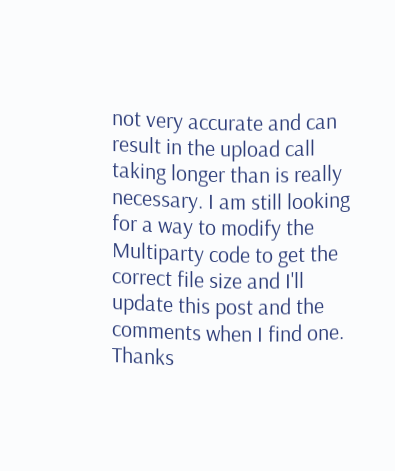not very accurate and can result in the upload call taking longer than is really necessary. I am still looking for a way to modify the Multiparty code to get the correct file size and I'll update this post and the comments when I find one. Thanks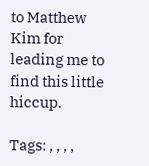to Matthew Kim for leading me to find this little hiccup.

Tags: , , , ,